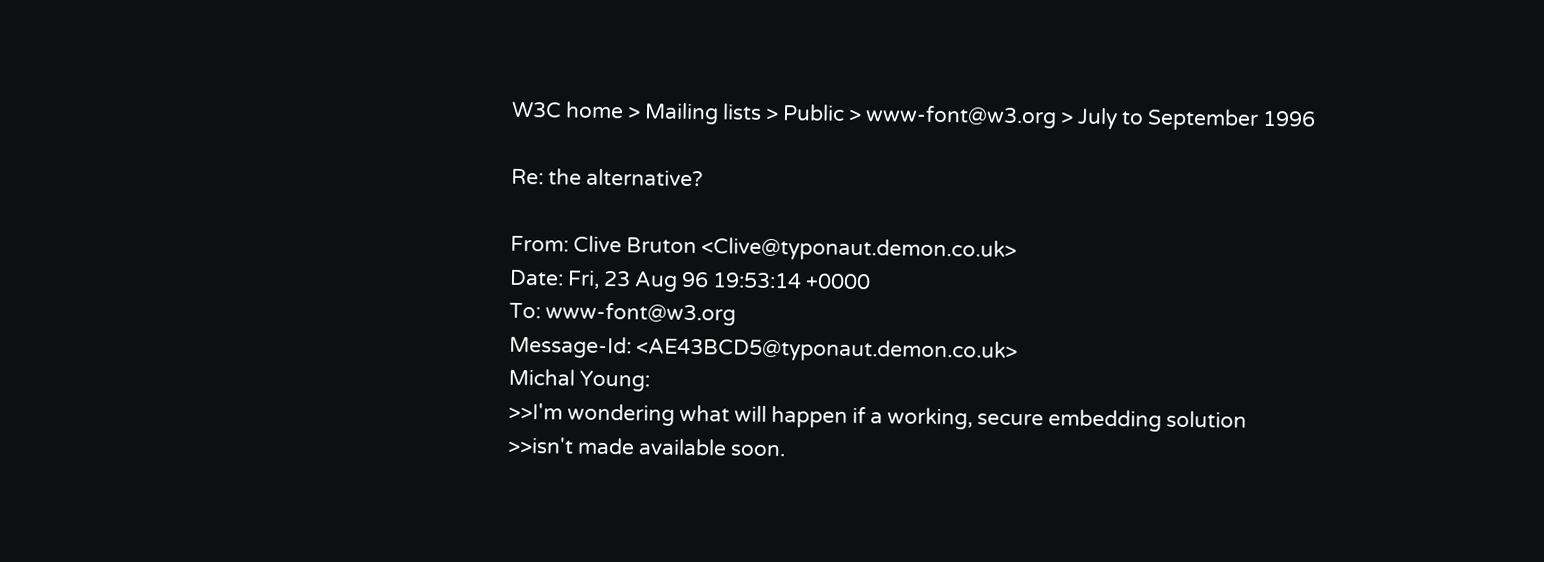W3C home > Mailing lists > Public > www-font@w3.org > July to September 1996

Re: the alternative?

From: Clive Bruton <Clive@typonaut.demon.co.uk>
Date: Fri, 23 Aug 96 19:53:14 +0000
To: www-font@w3.org
Message-Id: <AE43BCD5@typonaut.demon.co.uk>
Michal Young:
>>I'm wondering what will happen if a working, secure embedding solution
>>isn't made available soon.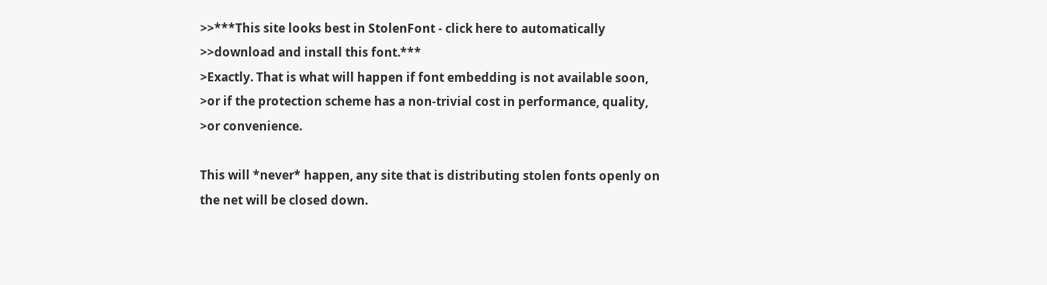>>***This site looks best in StolenFont - click here to automatically
>>download and install this font.***
>Exactly. That is what will happen if font embedding is not available soon,
>or if the protection scheme has a non-trivial cost in performance, quality,
>or convenience.

This will *never* happen, any site that is distributing stolen fonts openly on
the net will be closed down.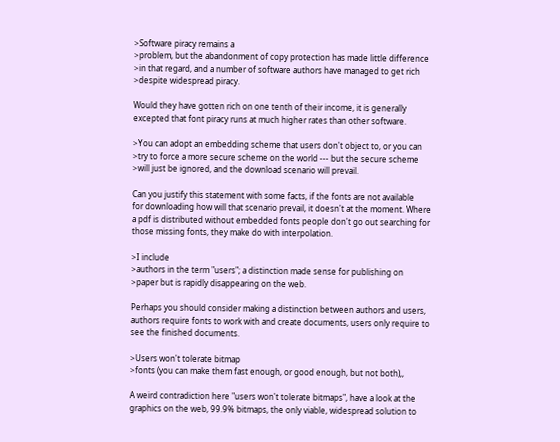>Software piracy remains a
>problem, but the abandonment of copy protection has made little difference
>in that regard, and a number of software authors have managed to get rich
>despite widespread piracy.

Would they have gotten rich on one tenth of their income, it is generally
excepted that font piracy runs at much higher rates than other software.

>You can adopt an embedding scheme that users don't object to, or you can
>try to force a more secure scheme on the world --- but the secure scheme
>will just be ignored, and the download scenario will prevail.

Can you justify this statement with some facts, if the fonts are not available
for downloading how will that scenario prevail, it doesn't at the moment. Where
a pdf is distributed without embedded fonts people don't go out searching for
those missing fonts, they make do with interpolation.

>I include
>authors in the term "users"; a distinction made sense for publishing on
>paper but is rapidly disappearing on the web.

Perhaps you should consider making a distinction between authors and users,
authors require fonts to work with and create documents, users only require to
see the finished documents.

>Users won't tolerate bitmap
>fonts (you can make them fast enough, or good enough, but not both),,

A weird contradiction here "users won't tolerate bitmaps", have a look at the
graphics on the web, 99.9% bitmaps, the only viable, widespread solution to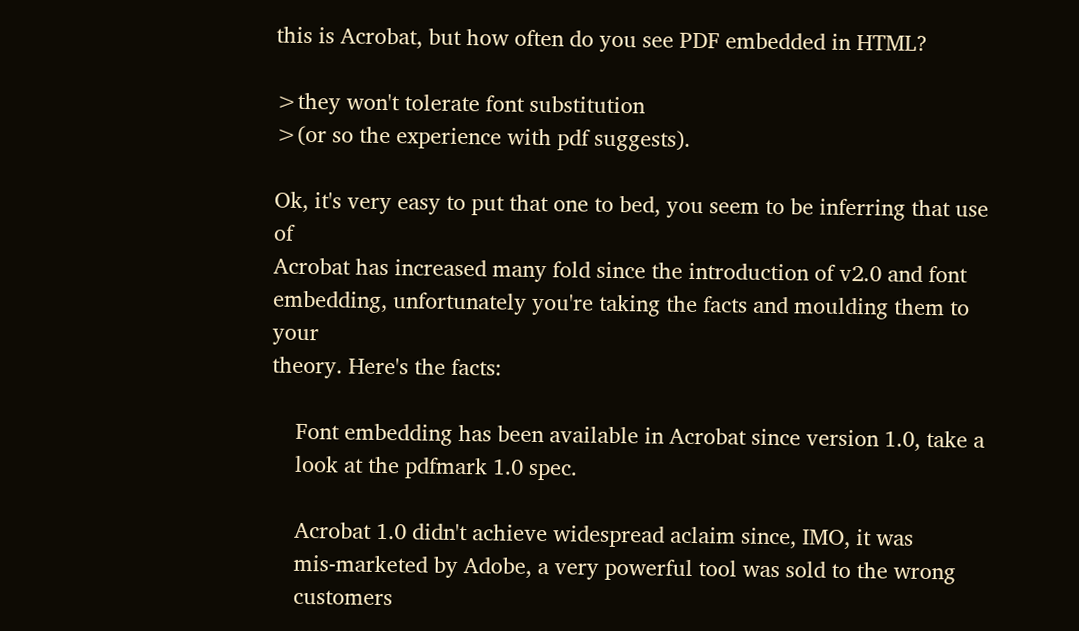this is Acrobat, but how often do you see PDF embedded in HTML?

>they won't tolerate font substitution
>(or so the experience with pdf suggests).

Ok, it's very easy to put that one to bed, you seem to be inferring that use of
Acrobat has increased many fold since the introduction of v2.0 and font
embedding, unfortunately you're taking the facts and moulding them to your
theory. Here's the facts:

    Font embedding has been available in Acrobat since version 1.0, take a
    look at the pdfmark 1.0 spec.

    Acrobat 1.0 didn't achieve widespread aclaim since, IMO, it was
    mis-marketed by Adobe, a very powerful tool was sold to the wrong
    customers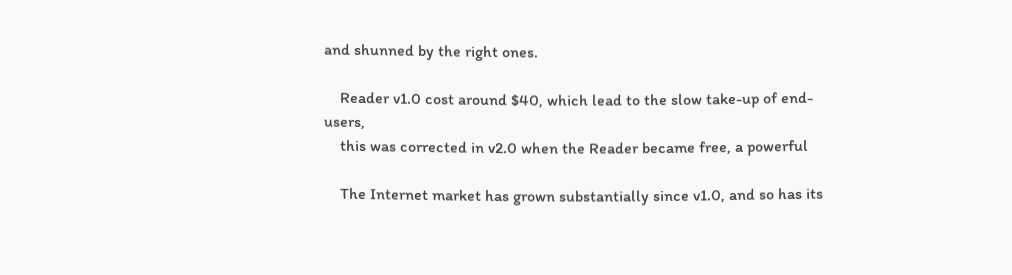and shunned by the right ones.

    Reader v1.0 cost around $40, which lead to the slow take-up of end-users,
    this was corrected in v2.0 when the Reader became free, a powerful

    The Internet market has grown substantially since v1.0, and so has its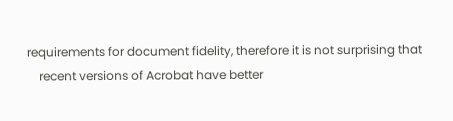requirements for document fidelity, therefore it is not surprising that
    recent versions of Acrobat have better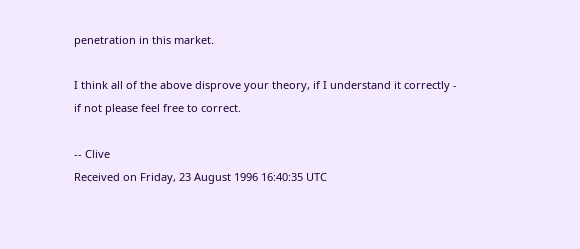penetration in this market.

I think all of the above disprove your theory, if I understand it correctly -
if not please feel free to correct.

-- Clive
Received on Friday, 23 August 1996 16:40:35 UTC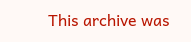This archive was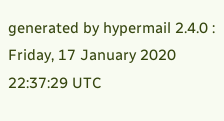generated by hypermail 2.4.0 : Friday, 17 January 2020 22:37:29 UTC